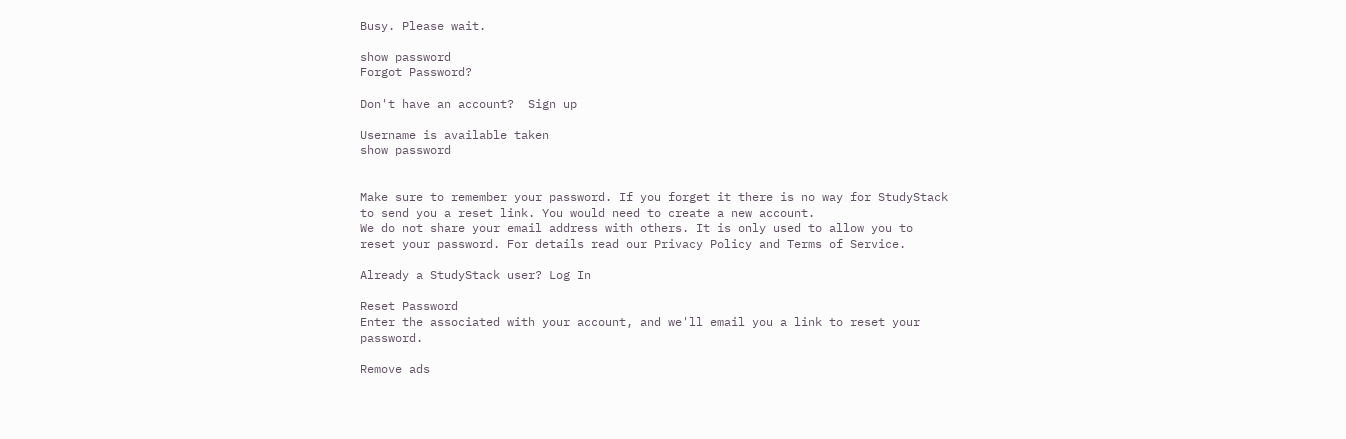Busy. Please wait.

show password
Forgot Password?

Don't have an account?  Sign up

Username is available taken
show password


Make sure to remember your password. If you forget it there is no way for StudyStack to send you a reset link. You would need to create a new account.
We do not share your email address with others. It is only used to allow you to reset your password. For details read our Privacy Policy and Terms of Service.

Already a StudyStack user? Log In

Reset Password
Enter the associated with your account, and we'll email you a link to reset your password.

Remove ads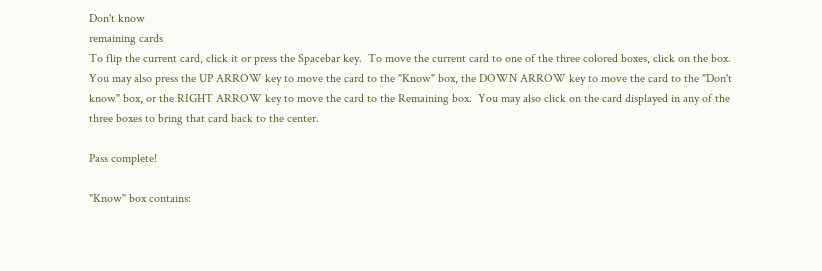Don't know
remaining cards
To flip the current card, click it or press the Spacebar key.  To move the current card to one of the three colored boxes, click on the box.  You may also press the UP ARROW key to move the card to the "Know" box, the DOWN ARROW key to move the card to the "Don't know" box, or the RIGHT ARROW key to move the card to the Remaining box.  You may also click on the card displayed in any of the three boxes to bring that card back to the center.

Pass complete!

"Know" box contains: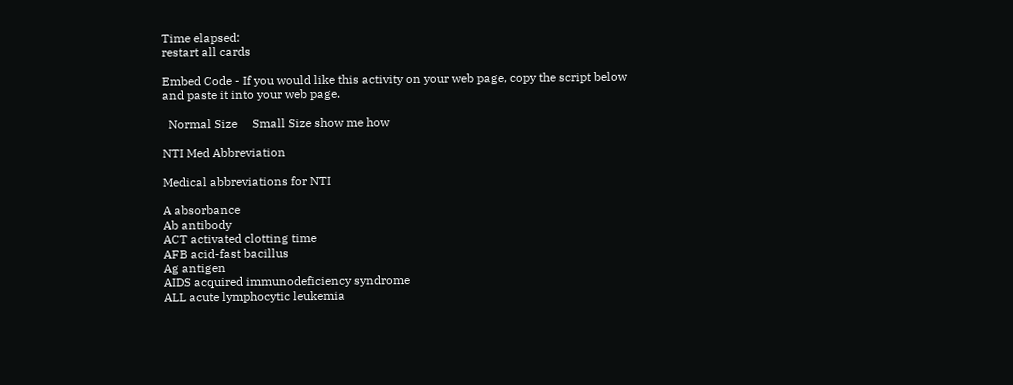Time elapsed:
restart all cards

Embed Code - If you would like this activity on your web page, copy the script below and paste it into your web page.

  Normal Size     Small Size show me how

NTI Med Abbreviation

Medical abbreviations for NTI

A absorbance
Ab antibody
ACT activated clotting time
AFB acid-fast bacillus
Ag antigen
AIDS acquired immunodeficiency syndrome
ALL acute lymphocytic leukemia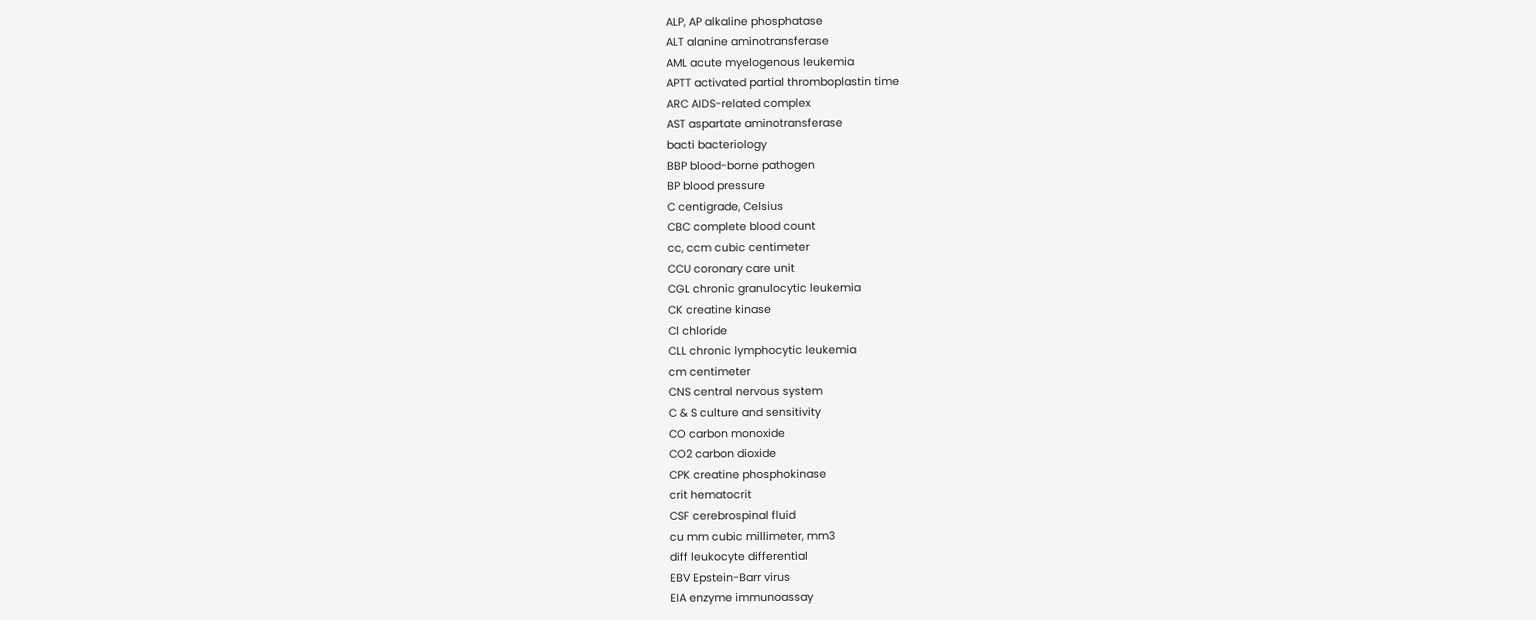ALP, AP alkaline phosphatase
ALT alanine aminotransferase
AML acute myelogenous leukemia
APTT activated partial thromboplastin time
ARC AIDS-related complex
AST aspartate aminotransferase
bacti bacteriology
BBP blood-borne pathogen
BP blood pressure
C centigrade, Celsius
CBC complete blood count
cc, ccm cubic centimeter
CCU coronary care unit
CGL chronic granulocytic leukemia
CK creatine kinase
Cl chloride
CLL chronic lymphocytic leukemia
cm centimeter
CNS central nervous system
C & S culture and sensitivity
CO carbon monoxide
CO2 carbon dioxide
CPK creatine phosphokinase
crit hematocrit
CSF cerebrospinal fluid
cu mm cubic millimeter, mm3
diff leukocyte differential
EBV Epstein-Barr virus
EIA enzyme immunoassay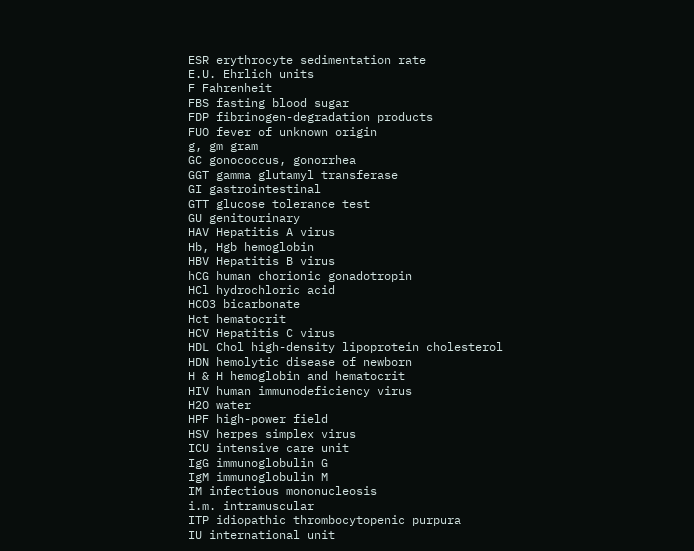ESR erythrocyte sedimentation rate
E.U. Ehrlich units
F Fahrenheit
FBS fasting blood sugar
FDP fibrinogen-degradation products
FUO fever of unknown origin
g, gm gram
GC gonococcus, gonorrhea
GGT gamma glutamyl transferase
GI gastrointestinal
GTT glucose tolerance test
GU genitourinary
HAV Hepatitis A virus
Hb, Hgb hemoglobin
HBV Hepatitis B virus
hCG human chorionic gonadotropin
HCl hydrochloric acid
HCO3 bicarbonate
Hct hematocrit
HCV Hepatitis C virus
HDL Chol high-density lipoprotein cholesterol
HDN hemolytic disease of newborn
H & H hemoglobin and hematocrit
HIV human immunodeficiency virus
H2O water
HPF high-power field
HSV herpes simplex virus
ICU intensive care unit
IgG immunoglobulin G
IgM immunoglobulin M
IM infectious mononucleosis
i.m. intramuscular
ITP idiopathic thrombocytopenic purpura
IU international unit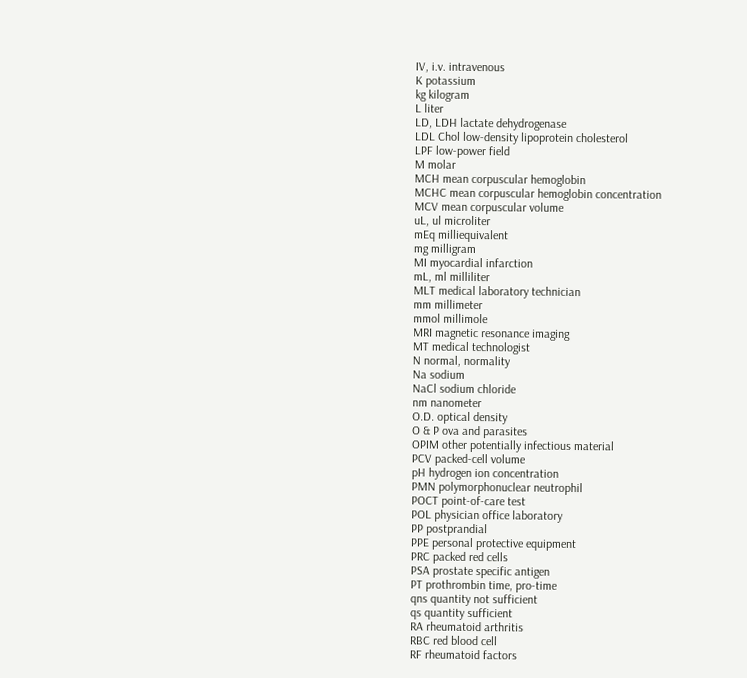IV, i.v. intravenous
K potassium
kg kilogram
L liter
LD, LDH lactate dehydrogenase
LDL Chol low-density lipoprotein cholesterol
LPF low-power field
M molar
MCH mean corpuscular hemoglobin
MCHC mean corpuscular hemoglobin concentration
MCV mean corpuscular volume
uL, ul microliter
mEq milliequivalent
mg milligram
MI myocardial infarction
mL, ml milliliter
MLT medical laboratory technician
mm millimeter
mmol millimole
MRI magnetic resonance imaging
MT medical technologist
N normal, normality
Na sodium
NaCl sodium chloride
nm nanometer
O.D. optical density
O & P ova and parasites
OPIM other potentially infectious material
PCV packed-cell volume
pH hydrogen ion concentration
PMN polymorphonuclear neutrophil
POCT point-of-care test
POL physician office laboratory
PP postprandial
PPE personal protective equipment
PRC packed red cells
PSA prostate specific antigen
PT prothrombin time, pro-time
qns quantity not sufficient
qs quantity sufficient
RA rheumatoid arthritis
RBC red blood cell
RF rheumatoid factors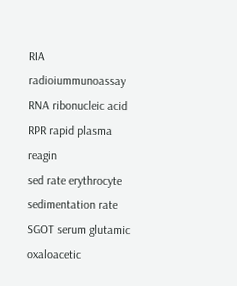RIA radioiummunoassay
RNA ribonucleic acid
RPR rapid plasma reagin
sed rate erythrocyte sedimentation rate
SGOT serum glutamic oxaloacetic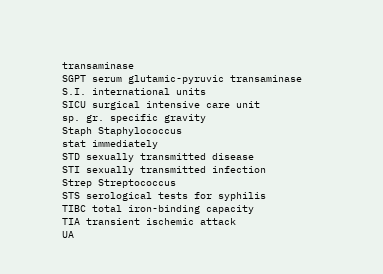transaminase
SGPT serum glutamic-pyruvic transaminase
S.I. international units
SICU surgical intensive care unit
sp. gr. specific gravity
Staph Staphylococcus
stat immediately
STD sexually transmitted disease
STI sexually transmitted infection
Strep Streptococcus
STS serological tests for syphilis
TIBC total iron-binding capacity
TIA transient ischemic attack
UA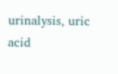urinalysis, uric acid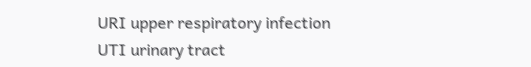URI upper respiratory infection
UTI urinary tract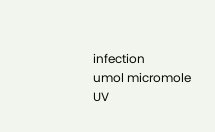infection
umol micromole
UV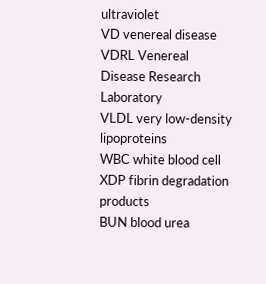ultraviolet
VD venereal disease
VDRL Venereal Disease Research Laboratory
VLDL very low-density lipoproteins
WBC white blood cell
XDP fibrin degradation products
BUN blood urea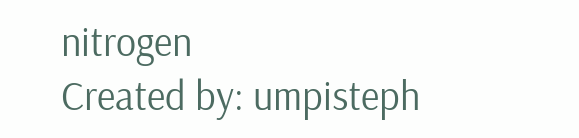nitrogen
Created by: umpisteph